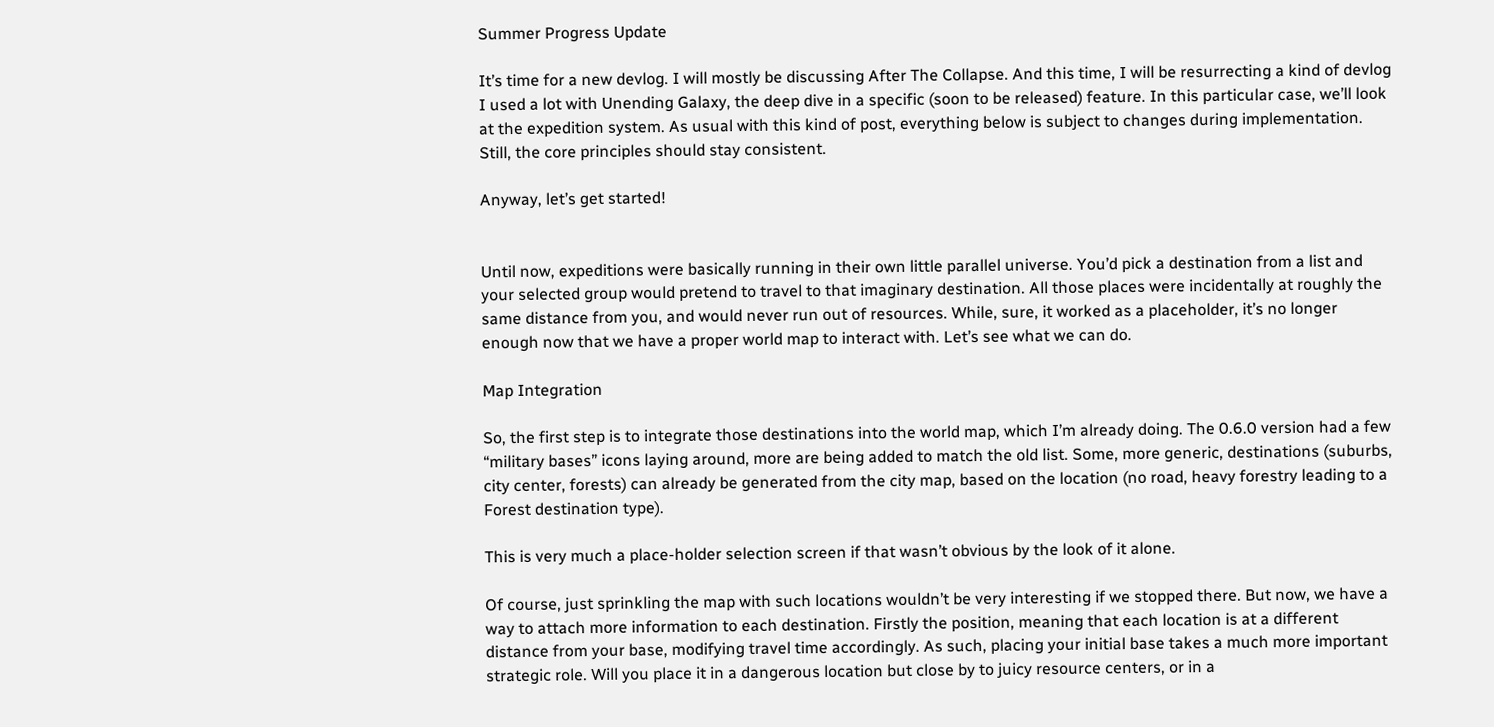Summer Progress Update

It’s time for a new devlog. I will mostly be discussing After The Collapse. And this time, I will be resurrecting a kind of devlog I used a lot with Unending Galaxy, the deep dive in a specific (soon to be released) feature. In this particular case, we’ll look at the expedition system. As usual with this kind of post, everything below is subject to changes during implementation. Still, the core principles should stay consistent.

Anyway, let’s get started!


Until now, expeditions were basically running in their own little parallel universe. You’d pick a destination from a list and your selected group would pretend to travel to that imaginary destination. All those places were incidentally at roughly the same distance from you, and would never run out of resources. While, sure, it worked as a placeholder, it’s no longer enough now that we have a proper world map to interact with. Let’s see what we can do.

Map Integration

So, the first step is to integrate those destinations into the world map, which I’m already doing. The 0.6.0 version had a few “military bases” icons laying around, more are being added to match the old list. Some, more generic, destinations (suburbs, city center, forests) can already be generated from the city map, based on the location (no road, heavy forestry leading to a Forest destination type).

This is very much a place-holder selection screen if that wasn’t obvious by the look of it alone.

Of course, just sprinkling the map with such locations wouldn’t be very interesting if we stopped there. But now, we have a way to attach more information to each destination. Firstly the position, meaning that each location is at a different distance from your base, modifying travel time accordingly. As such, placing your initial base takes a much more important strategic role. Will you place it in a dangerous location but close by to juicy resource centers, or in a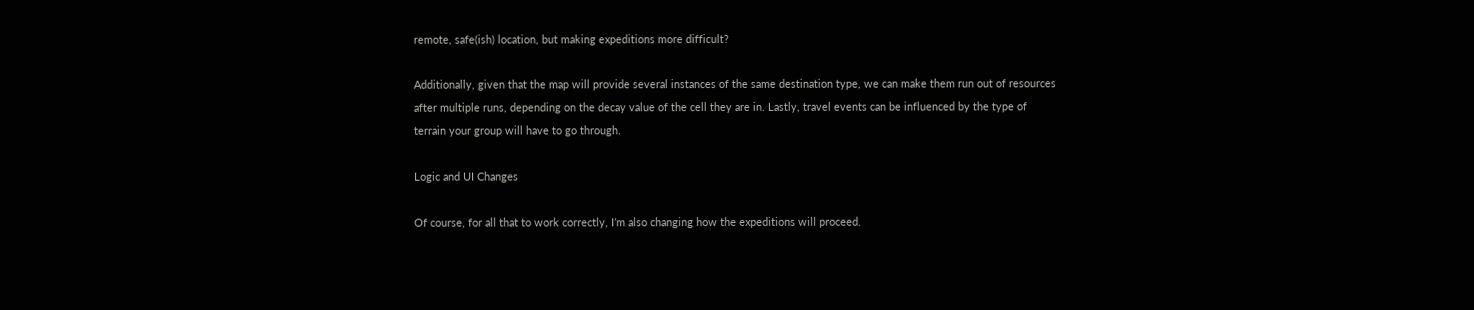remote, safe(ish) location, but making expeditions more difficult?

Additionally, given that the map will provide several instances of the same destination type, we can make them run out of resources after multiple runs, depending on the decay value of the cell they are in. Lastly, travel events can be influenced by the type of terrain your group will have to go through.

Logic and UI Changes

Of course, for all that to work correctly, I’m also changing how the expeditions will proceed.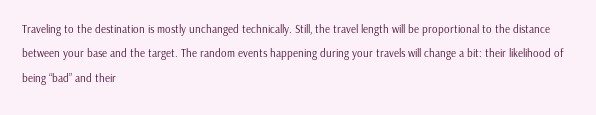Traveling to the destination is mostly unchanged technically. Still, the travel length will be proportional to the distance between your base and the target. The random events happening during your travels will change a bit: their likelihood of being “bad” and their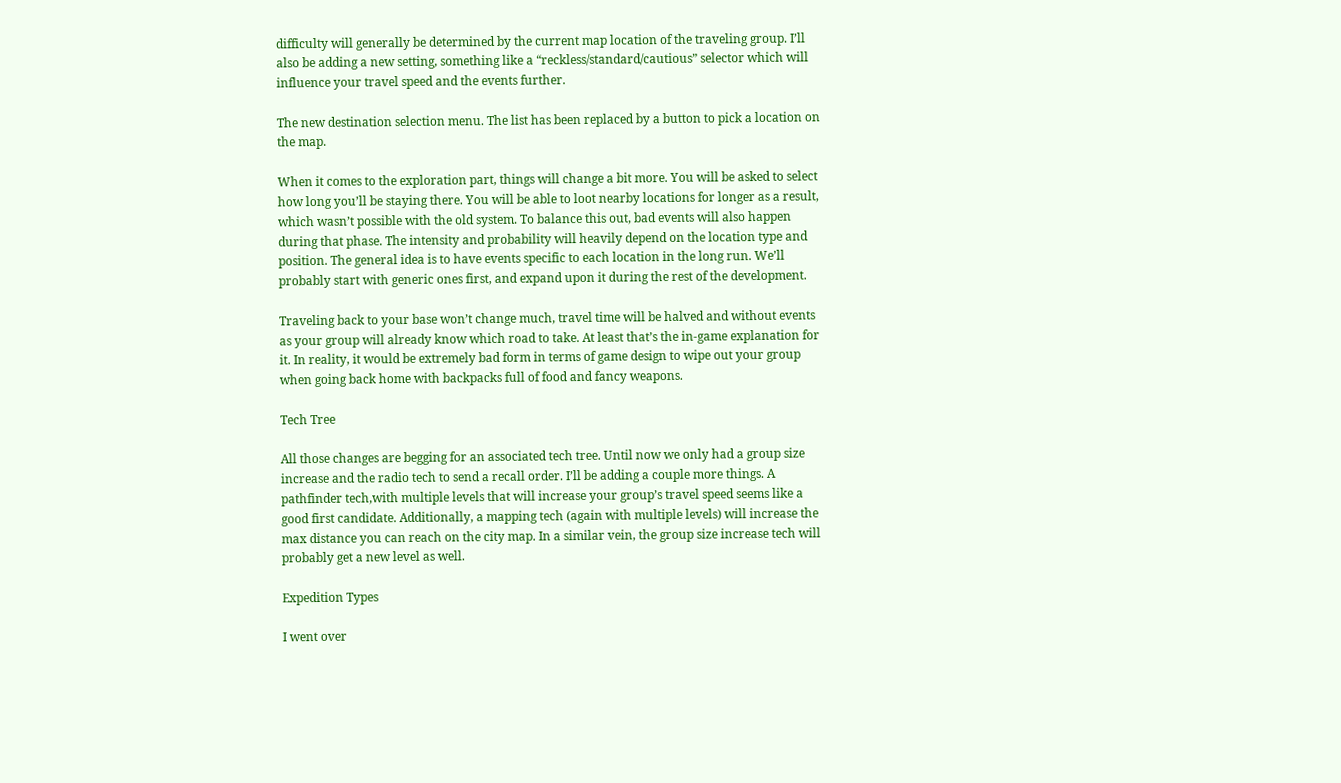difficulty will generally be determined by the current map location of the traveling group. I’ll also be adding a new setting, something like a “reckless/standard/cautious” selector which will influence your travel speed and the events further.

The new destination selection menu. The list has been replaced by a button to pick a location on the map.

When it comes to the exploration part, things will change a bit more. You will be asked to select how long you’ll be staying there. You will be able to loot nearby locations for longer as a result, which wasn’t possible with the old system. To balance this out, bad events will also happen during that phase. The intensity and probability will heavily depend on the location type and position. The general idea is to have events specific to each location in the long run. We’ll probably start with generic ones first, and expand upon it during the rest of the development.

Traveling back to your base won’t change much, travel time will be halved and without events as your group will already know which road to take. At least that’s the in-game explanation for it. In reality, it would be extremely bad form in terms of game design to wipe out your group when going back home with backpacks full of food and fancy weapons.

Tech Tree

All those changes are begging for an associated tech tree. Until now we only had a group size increase and the radio tech to send a recall order. I’ll be adding a couple more things. A pathfinder tech,with multiple levels that will increase your group’s travel speed seems like a good first candidate. Additionally, a mapping tech (again with multiple levels) will increase the max distance you can reach on the city map. In a similar vein, the group size increase tech will probably get a new level as well.

Expedition Types

I went over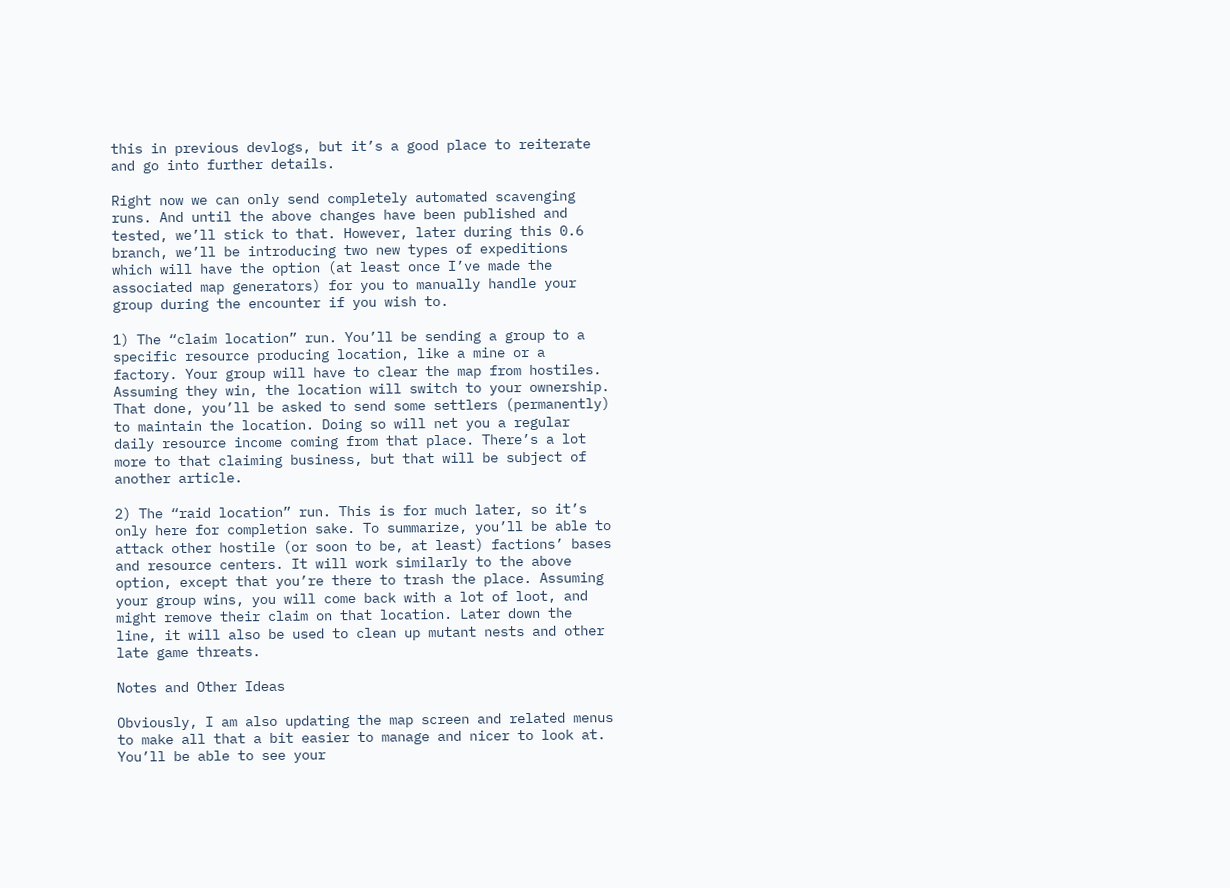this in previous devlogs, but it’s a good place to reiterate and go into further details.

Right now we can only send completely automated scavenging runs. And until the above changes have been published and tested, we’ll stick to that. However, later during this 0.6 branch, we’ll be introducing two new types of expeditions which will have the option (at least once I’ve made the associated map generators) for you to manually handle your group during the encounter if you wish to.

1) The “claim location” run. You’ll be sending a group to a specific resource producing location, like a mine or a factory. Your group will have to clear the map from hostiles. Assuming they win, the location will switch to your ownership. That done, you’ll be asked to send some settlers (permanently) to maintain the location. Doing so will net you a regular daily resource income coming from that place. There’s a lot more to that claiming business, but that will be subject of another article.

2) The “raid location” run. This is for much later, so it’s only here for completion sake. To summarize, you’ll be able to attack other hostile (or soon to be, at least) factions’ bases and resource centers. It will work similarly to the above option, except that you’re there to trash the place. Assuming your group wins, you will come back with a lot of loot, and might remove their claim on that location. Later down the line, it will also be used to clean up mutant nests and other late game threats.

Notes and Other Ideas

Obviously, I am also updating the map screen and related menus to make all that a bit easier to manage and nicer to look at. You’ll be able to see your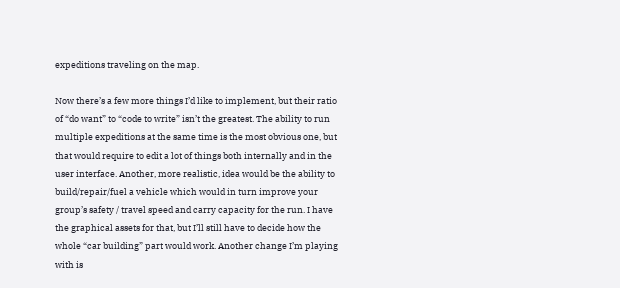expeditions traveling on the map.

Now there’s a few more things I’d like to implement, but their ratio of “do want” to “code to write” isn’t the greatest. The ability to run multiple expeditions at the same time is the most obvious one, but that would require to edit a lot of things both internally and in the user interface. Another, more realistic, idea would be the ability to build/repair/fuel a vehicle which would in turn improve your group’s safety / travel speed and carry capacity for the run. I have the graphical assets for that, but I’ll still have to decide how the whole “car building” part would work. Another change I’m playing with is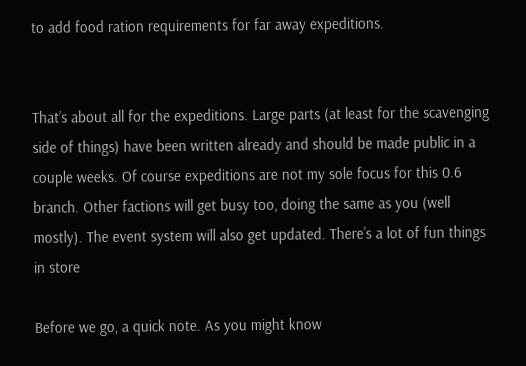to add food ration requirements for far away expeditions.


That’s about all for the expeditions. Large parts (at least for the scavenging side of things) have been written already and should be made public in a couple weeks. Of course expeditions are not my sole focus for this 0.6 branch. Other factions will get busy too, doing the same as you (well mostly). The event system will also get updated. There’s a lot of fun things in store

Before we go, a quick note. As you might know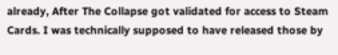already, After The Collapse got validated for access to Steam Cards. I was technically supposed to have released those by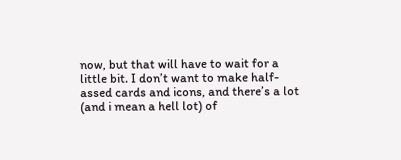now, but that will have to wait for a little bit. I don’t want to make half-assed cards and icons, and there’s a lot (and i mean a hell lot) of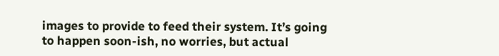images to provide to feed their system. It’s going to happen soon-ish, no worries, but actual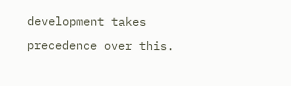development takes precedence over this.